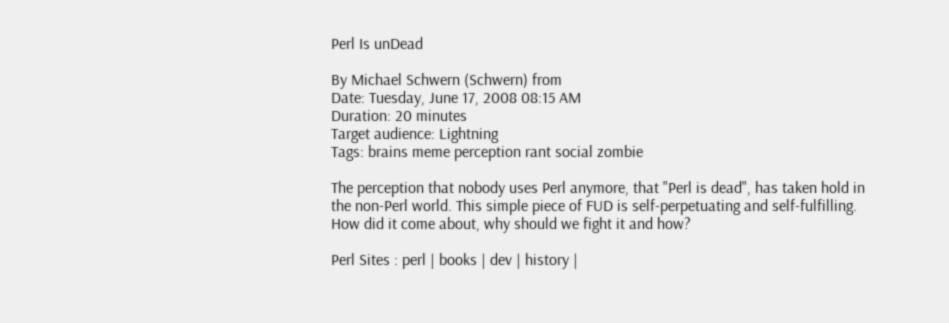Perl Is unDead

By Michael Schwern (Schwern) from
Date: Tuesday, June 17, 2008 08:15 AM
Duration: 20 minutes
Target audience: Lightning
Tags: brains meme perception rant social zombie

The perception that nobody uses Perl anymore, that "Perl is dead", has taken hold in the non-Perl world. This simple piece of FUD is self-perpetuating and self-fulfilling. How did it come about, why should we fight it and how?

Perl Sites : perl | books | dev | history |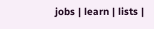jobs | learn | lists |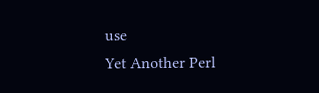use
Yet Another Perl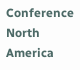Conference North America